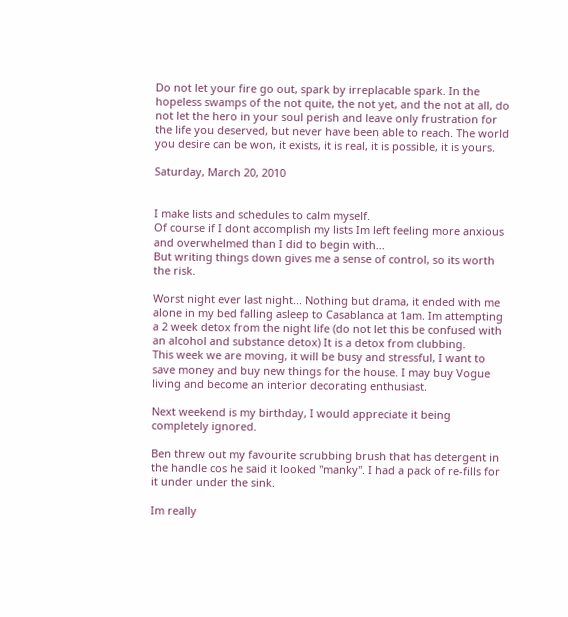Do not let your fire go out, spark by irreplacable spark. In the hopeless swamps of the not quite, the not yet, and the not at all, do not let the hero in your soul perish and leave only frustration for the life you deserved, but never have been able to reach. The world you desire can be won, it exists, it is real, it is possible, it is yours.

Saturday, March 20, 2010


I make lists and schedules to calm myself.
Of course if I dont accomplish my lists Im left feeling more anxious and overwhelmed than I did to begin with...
But writing things down gives me a sense of control, so its worth the risk.

Worst night ever last night... Nothing but drama, it ended with me alone in my bed falling asleep to Casablanca at 1am. Im attempting a 2 week detox from the night life (do not let this be confused with an alcohol and substance detox) It is a detox from clubbing.
This week we are moving, it will be busy and stressful, I want to save money and buy new things for the house. I may buy Vogue living and become an interior decorating enthusiast.

Next weekend is my birthday, I would appreciate it being completely ignored.

Ben threw out my favourite scrubbing brush that has detergent in the handle cos he said it looked "manky". I had a pack of re-fills for it under under the sink.

Im really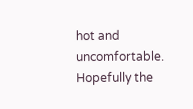hot and uncomfortable. Hopefully the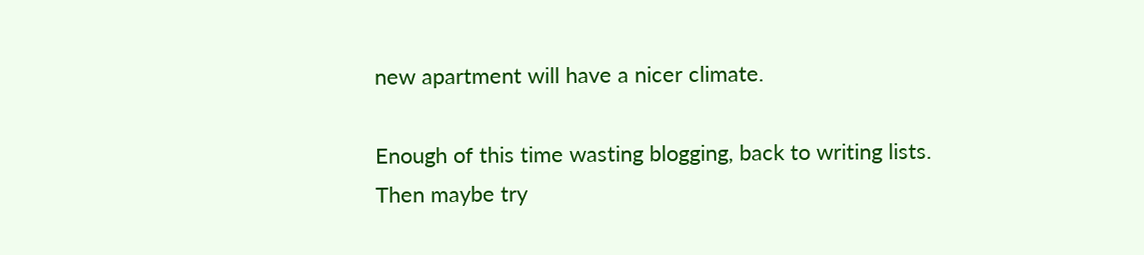new apartment will have a nicer climate.

Enough of this time wasting blogging, back to writing lists.
Then maybe try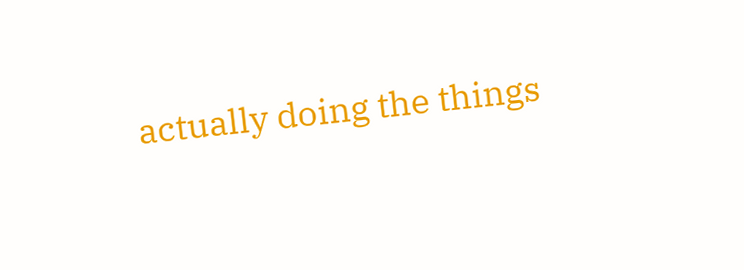actually doing the things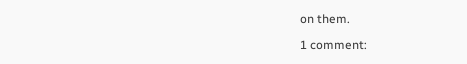on them.

1 comment: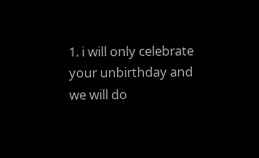1. i will only celebrate your unbirthday and we will do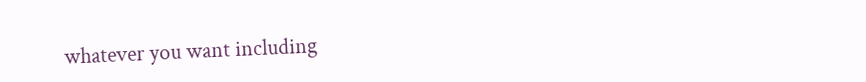whatever you want including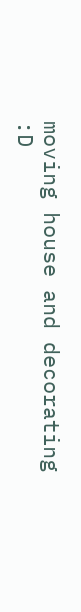moving house and decorating :D